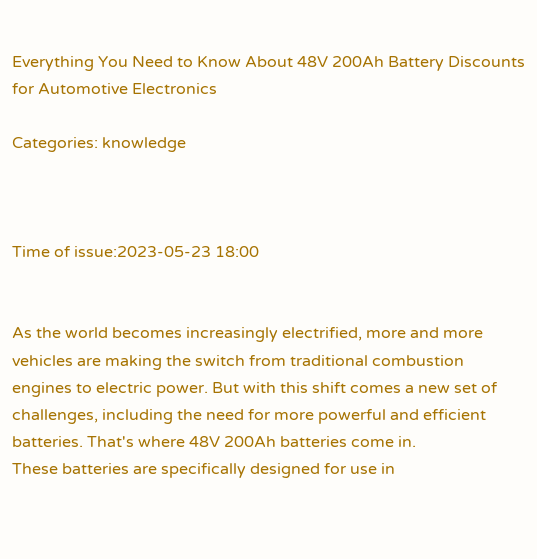Everything You Need to Know About 48V 200Ah Battery Discounts for Automotive Electronics

Categories: knowledge



Time of issue:2023-05-23 18:00


As the world becomes increasingly electrified, more and more vehicles are making the switch from traditional combustion engines to electric power. But with this shift comes a new set of challenges, including the need for more powerful and efficient batteries. That's where 48V 200Ah batteries come in.
These batteries are specifically designed for use in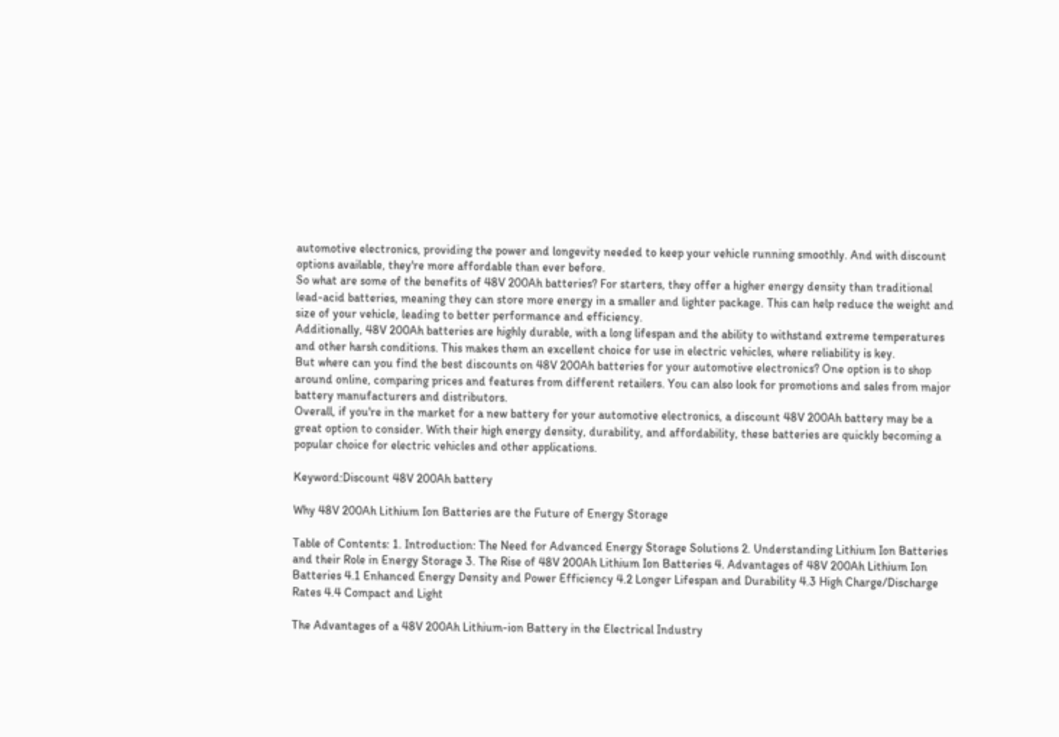automotive electronics, providing the power and longevity needed to keep your vehicle running smoothly. And with discount options available, they're more affordable than ever before.
So what are some of the benefits of 48V 200Ah batteries? For starters, they offer a higher energy density than traditional lead-acid batteries, meaning they can store more energy in a smaller and lighter package. This can help reduce the weight and size of your vehicle, leading to better performance and efficiency.
Additionally, 48V 200Ah batteries are highly durable, with a long lifespan and the ability to withstand extreme temperatures and other harsh conditions. This makes them an excellent choice for use in electric vehicles, where reliability is key.
But where can you find the best discounts on 48V 200Ah batteries for your automotive electronics? One option is to shop around online, comparing prices and features from different retailers. You can also look for promotions and sales from major battery manufacturers and distributors.
Overall, if you're in the market for a new battery for your automotive electronics, a discount 48V 200Ah battery may be a great option to consider. With their high energy density, durability, and affordability, these batteries are quickly becoming a popular choice for electric vehicles and other applications.

Keyword:Discount 48V 200Ah battery

Why 48V 200Ah Lithium Ion Batteries are the Future of Energy Storage

Table of Contents: 1. Introduction: The Need for Advanced Energy Storage Solutions 2. Understanding Lithium Ion Batteries and their Role in Energy Storage 3. The Rise of 48V 200Ah Lithium Ion Batteries 4. Advantages of 48V 200Ah Lithium Ion Batteries 4.1 Enhanced Energy Density and Power Efficiency 4.2 Longer Lifespan and Durability 4.3 High Charge/Discharge Rates 4.4 Compact and Light

The Advantages of a 48V 200Ah Lithium-ion Battery in the Electrical Industry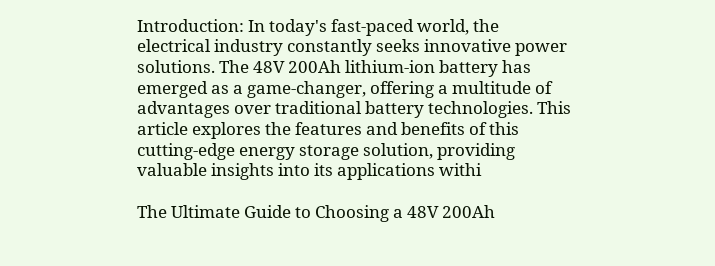Introduction: In today's fast-paced world, the electrical industry constantly seeks innovative power solutions. The 48V 200Ah lithium-ion battery has emerged as a game-changer, offering a multitude of advantages over traditional battery technologies. This article explores the features and benefits of this cutting-edge energy storage solution, providing valuable insights into its applications withi

The Ultimate Guide to Choosing a 48V 200Ah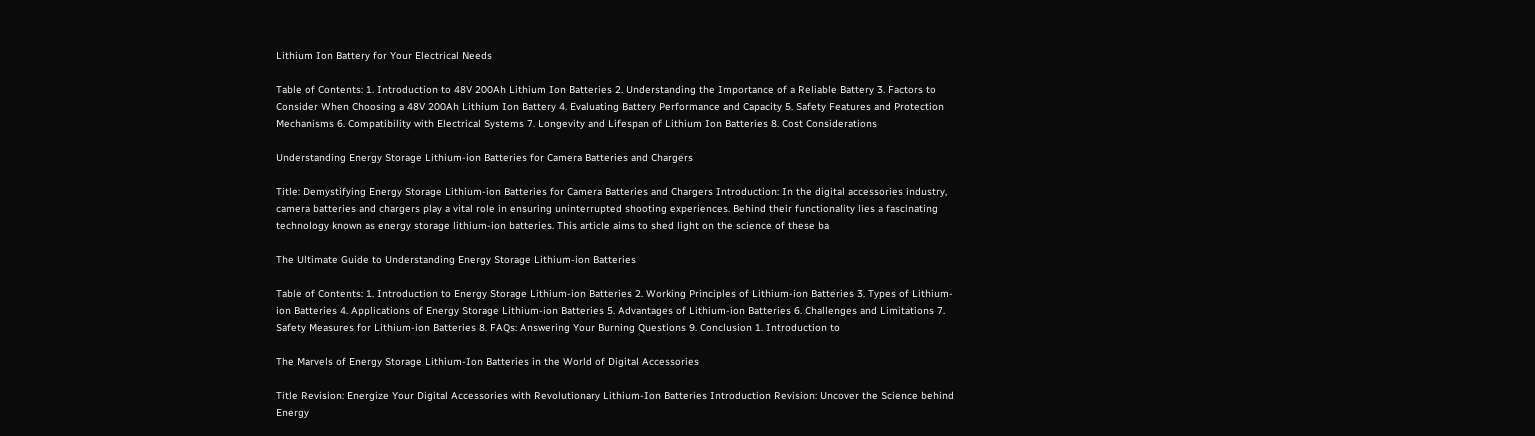Lithium Ion Battery for Your Electrical Needs

Table of Contents: 1. Introduction to 48V 200Ah Lithium Ion Batteries 2. Understanding the Importance of a Reliable Battery 3. Factors to Consider When Choosing a 48V 200Ah Lithium Ion Battery 4. Evaluating Battery Performance and Capacity 5. Safety Features and Protection Mechanisms 6. Compatibility with Electrical Systems 7. Longevity and Lifespan of Lithium Ion Batteries 8. Cost Considerations

Understanding Energy Storage Lithium-ion Batteries for Camera Batteries and Chargers

Title: Demystifying Energy Storage Lithium-ion Batteries for Camera Batteries and Chargers Introduction: In the digital accessories industry, camera batteries and chargers play a vital role in ensuring uninterrupted shooting experiences. Behind their functionality lies a fascinating technology known as energy storage lithium-ion batteries. This article aims to shed light on the science of these ba

The Ultimate Guide to Understanding Energy Storage Lithium-ion Batteries

Table of Contents: 1. Introduction to Energy Storage Lithium-ion Batteries 2. Working Principles of Lithium-ion Batteries 3. Types of Lithium-ion Batteries 4. Applications of Energy Storage Lithium-ion Batteries 5. Advantages of Lithium-ion Batteries 6. Challenges and Limitations 7. Safety Measures for Lithium-ion Batteries 8. FAQs: Answering Your Burning Questions 9. Conclusion 1. Introduction to

The Marvels of Energy Storage Lithium-Ion Batteries in the World of Digital Accessories

Title Revision: Energize Your Digital Accessories with Revolutionary Lithium-Ion Batteries Introduction Revision: Uncover the Science behind Energy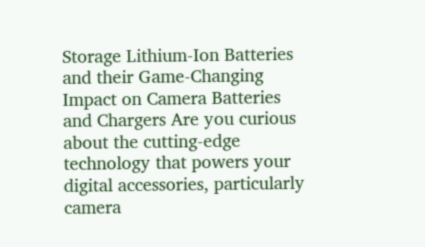Storage Lithium-Ion Batteries and their Game-Changing Impact on Camera Batteries and Chargers Are you curious about the cutting-edge technology that powers your digital accessories, particularly camera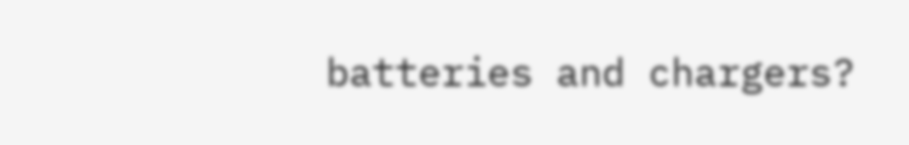batteries and chargers?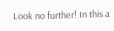Look no further! In this a